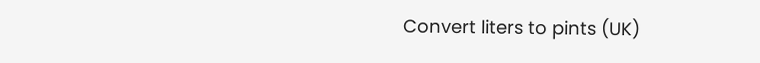Convert liters to pints (UK)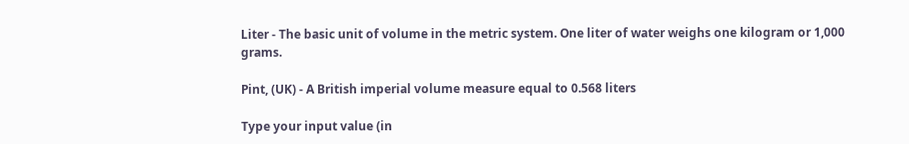Liter - The basic unit of volume in the metric system. One liter of water weighs one kilogram or 1,000 grams.

Pint, (UK) - A British imperial volume measure equal to 0.568 liters

Type your input value (in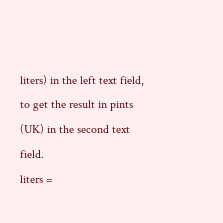liters) in the left text field, to get the result in pints (UK) in the second text field.
liters =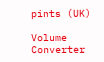pints (UK)

Volume Converter